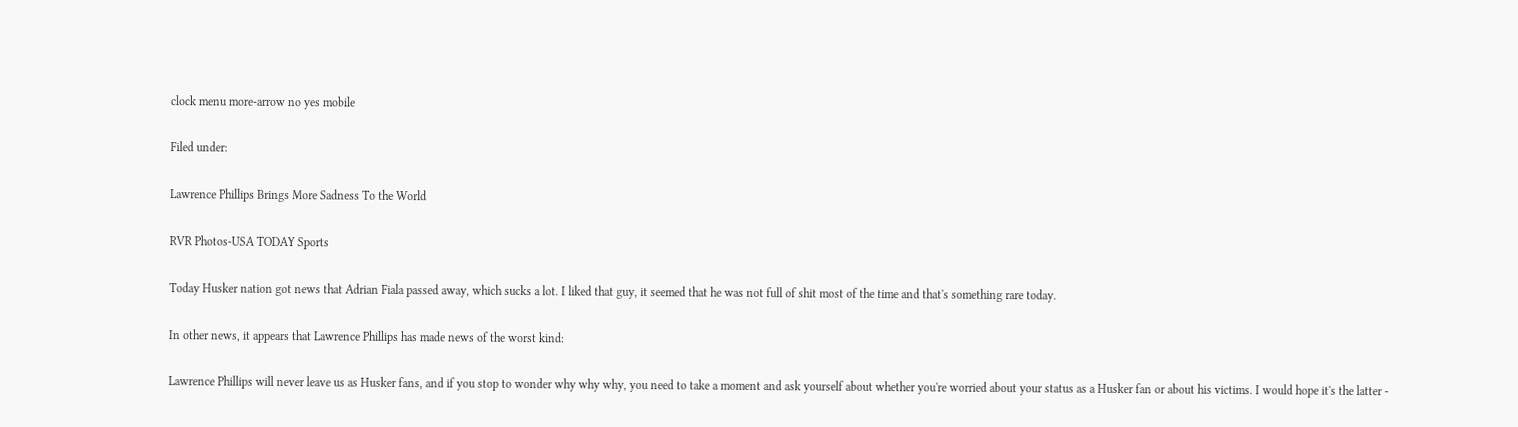clock menu more-arrow no yes mobile

Filed under:

Lawrence Phillips Brings More Sadness To the World

RVR Photos-USA TODAY Sports

Today Husker nation got news that Adrian Fiala passed away, which sucks a lot. I liked that guy, it seemed that he was not full of shit most of the time and that's something rare today.

In other news, it appears that Lawrence Phillips has made news of the worst kind:

Lawrence Phillips will never leave us as Husker fans, and if you stop to wonder why why why, you need to take a moment and ask yourself about whether you're worried about your status as a Husker fan or about his victims. I would hope it's the latter -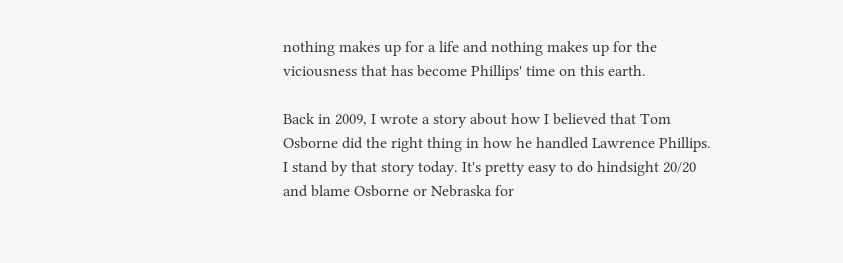nothing makes up for a life and nothing makes up for the viciousness that has become Phillips' time on this earth.

Back in 2009, I wrote a story about how I believed that Tom Osborne did the right thing in how he handled Lawrence Phillips. I stand by that story today. It's pretty easy to do hindsight 20/20 and blame Osborne or Nebraska for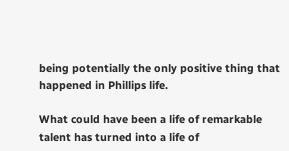being potentially the only positive thing that happened in Phillips life.

What could have been a life of remarkable talent has turned into a life of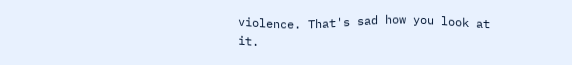violence. That's sad how you look at it.